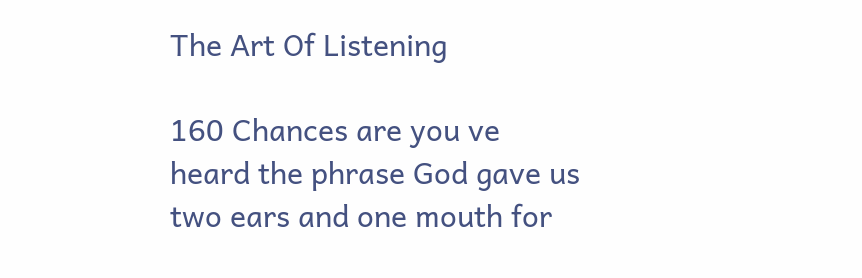The Art Of Listening

160 Chances are you ve heard the phrase God gave us two ears and one mouth for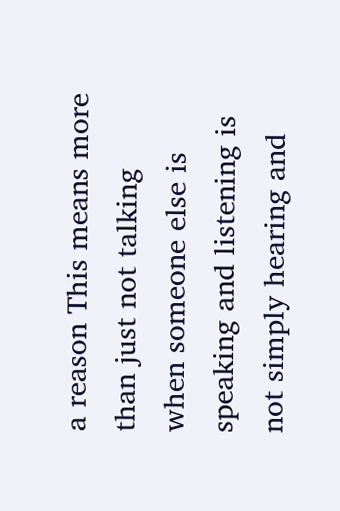a reason This means more than just not talking when someone else is speaking and listening is not simply hearing and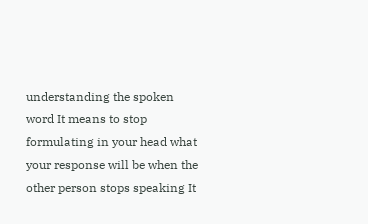understanding the spoken word It means to stop formulating in your head what your response will be when the other person stops speaking It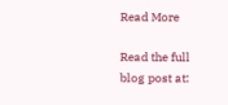Read More

Read the full blog post at: